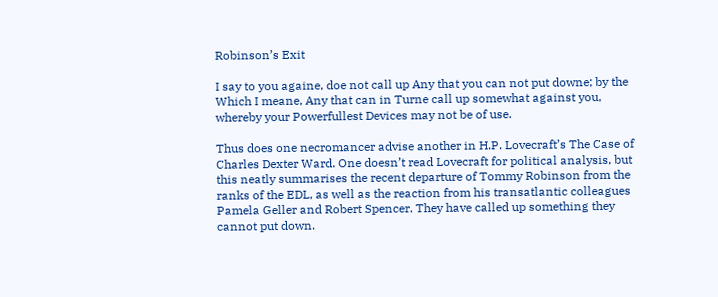Robinson’s Exit

I say to you againe, doe not call up Any that you can not put downe; by the Which I meane, Any that can in Turne call up somewhat against you, whereby your Powerfullest Devices may not be of use.

Thus does one necromancer advise another in H.P. Lovecraft’s The Case of Charles Dexter Ward. One doesn’t read Lovecraft for political analysis, but this neatly summarises the recent departure of Tommy Robinson from the ranks of the EDL, as well as the reaction from his transatlantic colleagues Pamela Geller and Robert Spencer. They have called up something they cannot put down.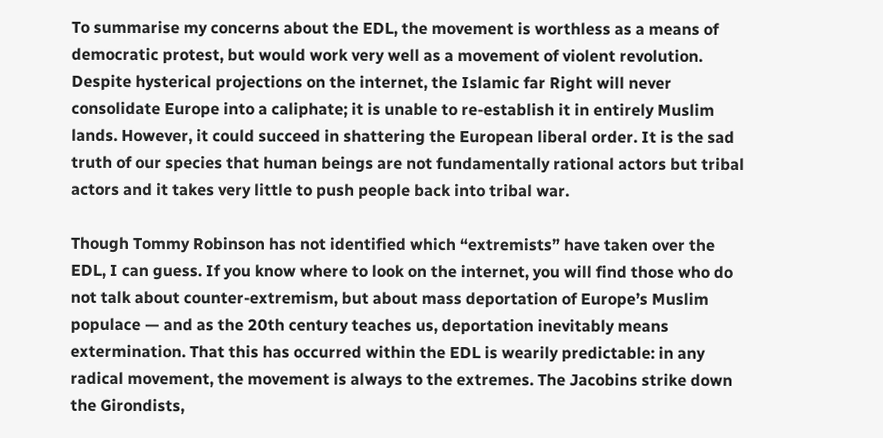To summarise my concerns about the EDL, the movement is worthless as a means of democratic protest, but would work very well as a movement of violent revolution. Despite hysterical projections on the internet, the Islamic far Right will never consolidate Europe into a caliphate; it is unable to re-establish it in entirely Muslim lands. However, it could succeed in shattering the European liberal order. It is the sad truth of our species that human beings are not fundamentally rational actors but tribal actors and it takes very little to push people back into tribal war.

Though Tommy Robinson has not identified which “extremists” have taken over the EDL, I can guess. If you know where to look on the internet, you will find those who do not talk about counter-extremism, but about mass deportation of Europe’s Muslim populace — and as the 20th century teaches us, deportation inevitably means extermination. That this has occurred within the EDL is wearily predictable: in any radical movement, the movement is always to the extremes. The Jacobins strike down the Girondists,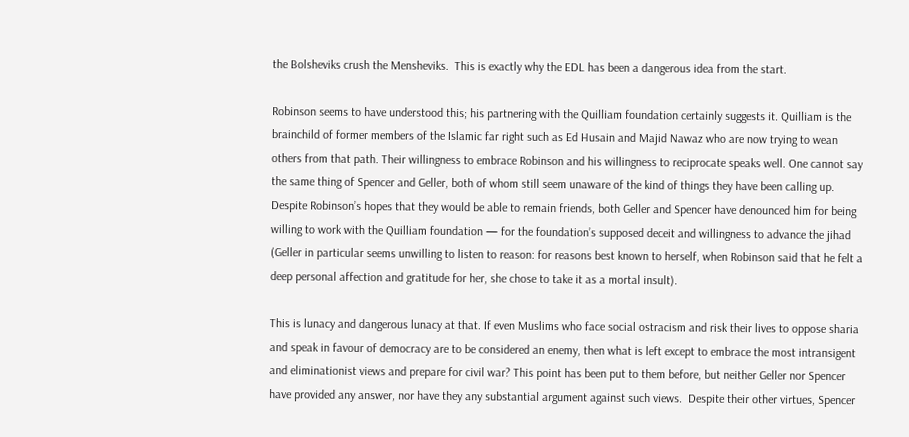the Bolsheviks crush the Mensheviks.  This is exactly why the EDL has been a dangerous idea from the start.

Robinson seems to have understood this; his partnering with the Quilliam foundation certainly suggests it. Quilliam is the brainchild of former members of the Islamic far right such as Ed Husain and Majid Nawaz who are now trying to wean others from that path. Their willingness to embrace Robinson and his willingness to reciprocate speaks well. One cannot say the same thing of Spencer and Geller, both of whom still seem unaware of the kind of things they have been calling up. Despite Robinson’s hopes that they would be able to remain friends, both Geller and Spencer have denounced him for being willing to work with the Quilliam foundation — for the foundation’s supposed deceit and willingness to advance the jihad (Geller in particular seems unwilling to listen to reason: for reasons best known to herself, when Robinson said that he felt a deep personal affection and gratitude for her, she chose to take it as a mortal insult).

This is lunacy and dangerous lunacy at that. If even Muslims who face social ostracism and risk their lives to oppose sharia and speak in favour of democracy are to be considered an enemy, then what is left except to embrace the most intransigent and eliminationist views and prepare for civil war? This point has been put to them before, but neither Geller nor Spencer have provided any answer, nor have they any substantial argument against such views.  Despite their other virtues, Spencer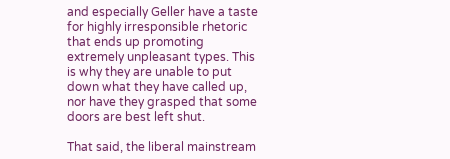and especially Geller have a taste for highly irresponsible rhetoric that ends up promoting extremely unpleasant types. This is why they are unable to put down what they have called up, nor have they grasped that some doors are best left shut.

That said, the liberal mainstream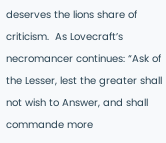deserves the lions share of criticism.  As Lovecraft’s necromancer continues: “Ask of the Lesser, lest the greater shall not wish to Answer, and shall commande more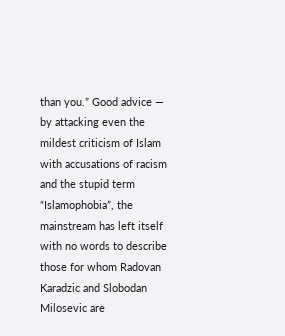than you.” Good advice — by attacking even the mildest criticism of Islam with accusations of racism and the stupid term “Islamophobia”, the mainstream has left itself with no words to describe those for whom Radovan Karadzic and Slobodan Milosevic are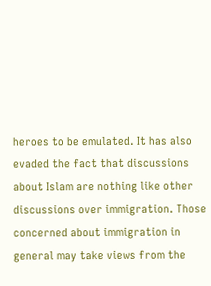heroes to be emulated. It has also evaded the fact that discussions about Islam are nothing like other discussions over immigration. Those concerned about immigration in general may take views from the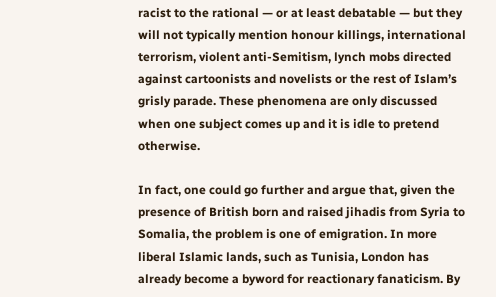racist to the rational — or at least debatable — but they will not typically mention honour killings, international terrorism, violent anti-Semitism, lynch mobs directed against cartoonists and novelists or the rest of Islam’s grisly parade. These phenomena are only discussed when one subject comes up and it is idle to pretend otherwise.

In fact, one could go further and argue that, given the presence of British born and raised jihadis from Syria to Somalia, the problem is one of emigration. In more liberal Islamic lands, such as Tunisia, London has already become a byword for reactionary fanaticism. By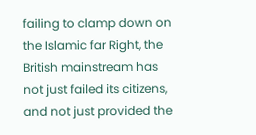failing to clamp down on the Islamic far Right, the British mainstream has not just failed its citizens, and not just provided the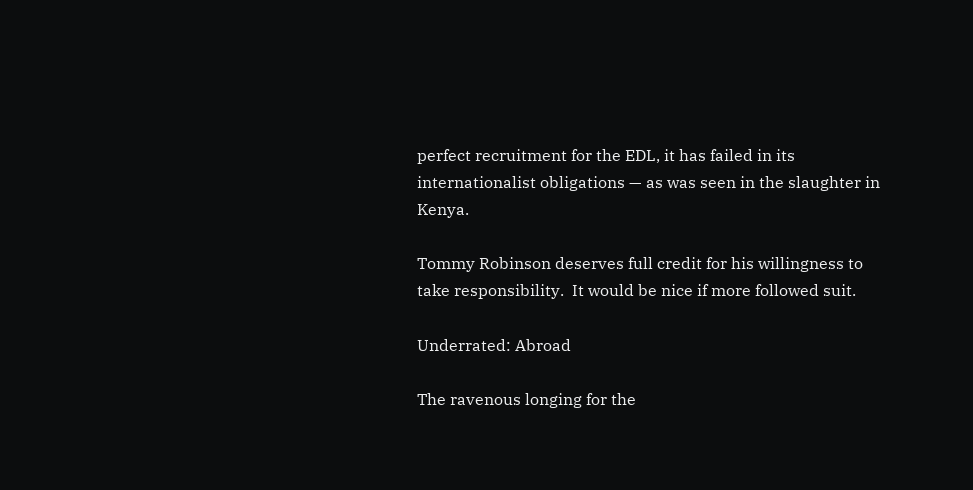perfect recruitment for the EDL, it has failed in its internationalist obligations — as was seen in the slaughter in Kenya.

Tommy Robinson deserves full credit for his willingness to take responsibility.  It would be nice if more followed suit.

Underrated: Abroad

The ravenous longing for the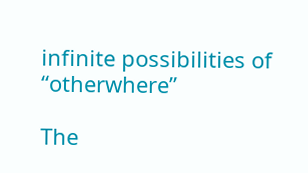infinite possibilities of “otherwhere”

The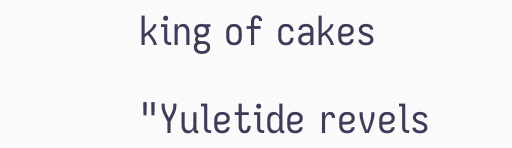king of cakes

"Yuletide revels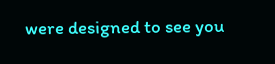were designed to see you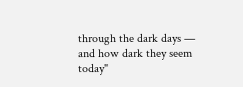through the dark days — and how dark they seem today"